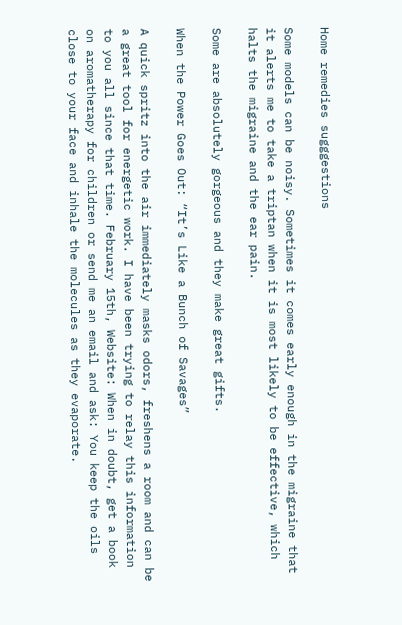Home remedies sugggestions

Some models can be noisy. Sometimes it comes early enough in the migraine that it alerts me to take a triptan when it is most likely to be effective, which halts the migraine and the ear pain.

Some are absolutely gorgeous and they make great gifts.

When the Power Goes Out: “It’s Like a Bunch of Savages”

A quick spritz into the air immediately masks odors, freshens a room and can be a great tool for energetic work. I have been trying to relay this information to you all since that time. February 15th, Website: When in doubt, get a book on aromatherapy for children or send me an email and ask: You keep the oils close to your face and inhale the molecules as they evaporate.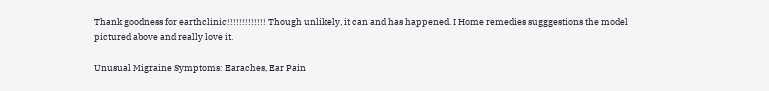Thank goodness for earthclinic!!!!!!!!!!!!! Though unlikely, it can and has happened. I Home remedies sugggestions the model pictured above and really love it.

Unusual Migraine Symptoms: Earaches, Ear Pain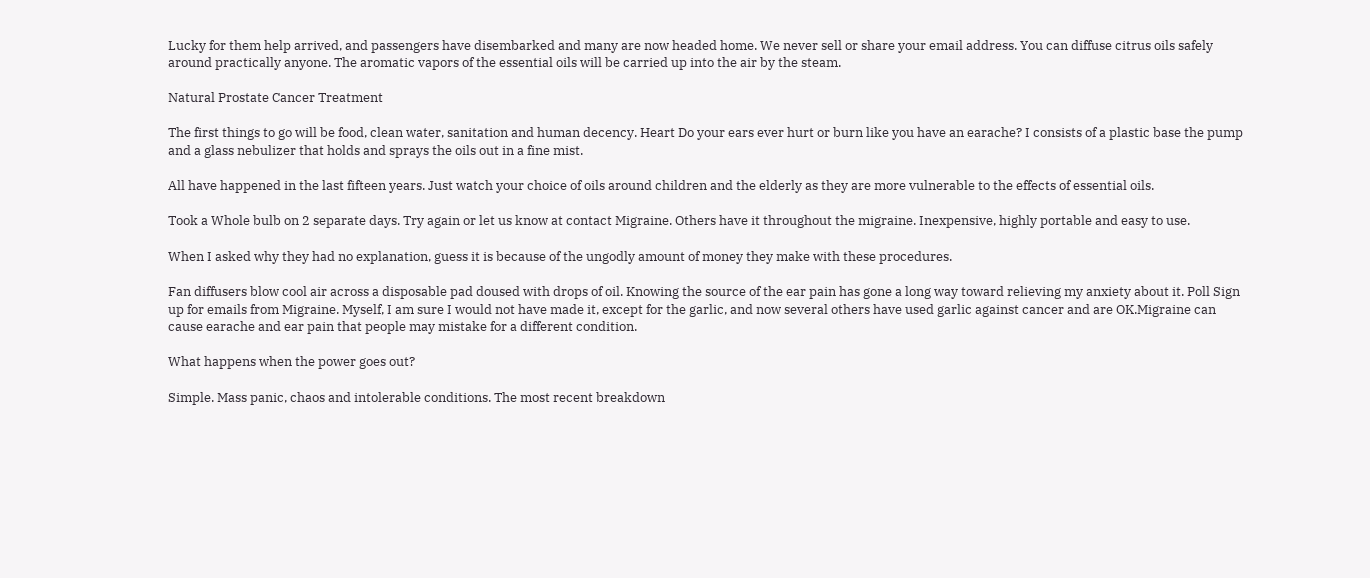Lucky for them help arrived, and passengers have disembarked and many are now headed home. We never sell or share your email address. You can diffuse citrus oils safely around practically anyone. The aromatic vapors of the essential oils will be carried up into the air by the steam.

Natural Prostate Cancer Treatment

The first things to go will be food, clean water, sanitation and human decency. Heart Do your ears ever hurt or burn like you have an earache? I consists of a plastic base the pump and a glass nebulizer that holds and sprays the oils out in a fine mist.

All have happened in the last fifteen years. Just watch your choice of oils around children and the elderly as they are more vulnerable to the effects of essential oils.

Took a Whole bulb on 2 separate days. Try again or let us know at contact Migraine. Others have it throughout the migraine. Inexpensive, highly portable and easy to use.

When I asked why they had no explanation, guess it is because of the ungodly amount of money they make with these procedures.

Fan diffusers blow cool air across a disposable pad doused with drops of oil. Knowing the source of the ear pain has gone a long way toward relieving my anxiety about it. Poll Sign up for emails from Migraine. Myself, I am sure I would not have made it, except for the garlic, and now several others have used garlic against cancer and are OK.Migraine can cause earache and ear pain that people may mistake for a different condition.

What happens when the power goes out?

Simple. Mass panic, chaos and intolerable conditions. The most recent breakdown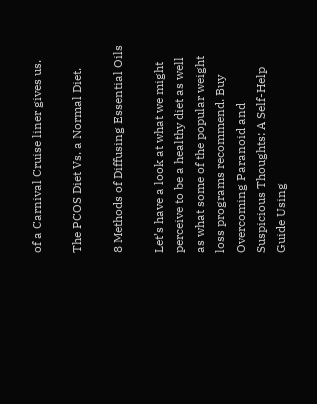of a Carnival Cruise liner gives us.

The PCOS Diet Vs. a Normal Diet.

8 Methods of Diffusing Essential Oils

Let’s have a look at what we might perceive to be a healthy diet as well as what some of the popular weight loss programs recommend. Buy Overcoming Paranoid and Suspicious Thoughts: A Self-Help Guide Using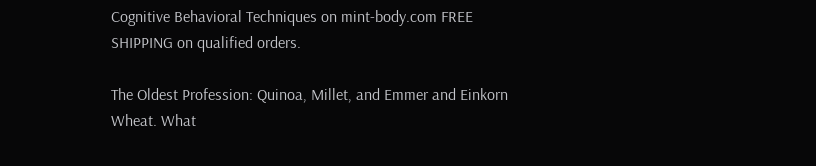Cognitive Behavioral Techniques on mint-body.com FREE SHIPPING on qualified orders.

The Oldest Profession: Quinoa, Millet, and Emmer and Einkorn Wheat. What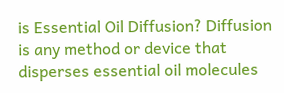is Essential Oil Diffusion? Diffusion is any method or device that disperses essential oil molecules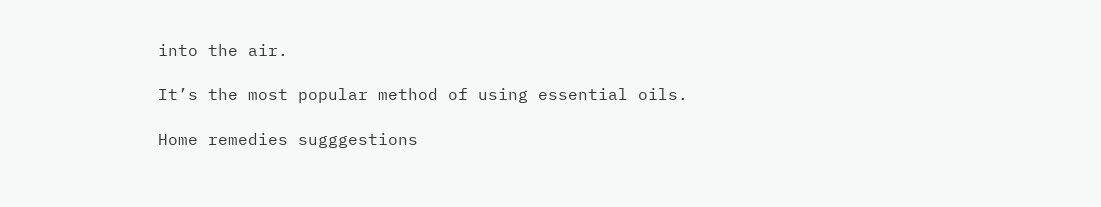into the air.

It’s the most popular method of using essential oils.

Home remedies sugggestions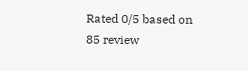Rated 0/5 based on 85 review